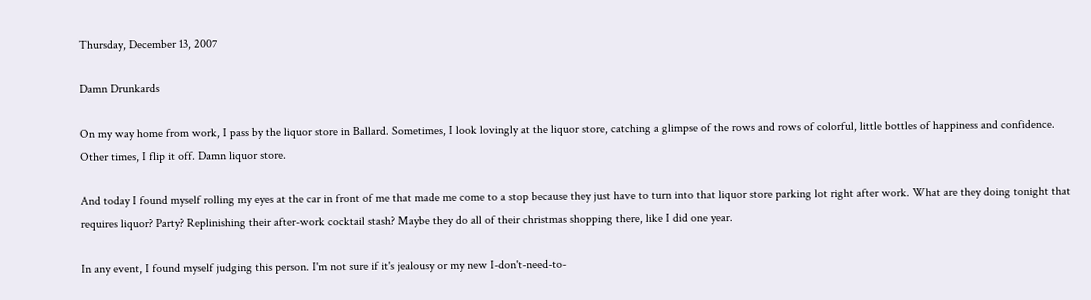Thursday, December 13, 2007

Damn Drunkards

On my way home from work, I pass by the liquor store in Ballard. Sometimes, I look lovingly at the liquor store, catching a glimpse of the rows and rows of colorful, little bottles of happiness and confidence. Other times, I flip it off. Damn liquor store.

And today I found myself rolling my eyes at the car in front of me that made me come to a stop because they just have to turn into that liquor store parking lot right after work. What are they doing tonight that requires liquor? Party? Replinishing their after-work cocktail stash? Maybe they do all of their christmas shopping there, like I did one year.

In any event, I found myself judging this person. I'm not sure if it's jealousy or my new I-don't-need-to-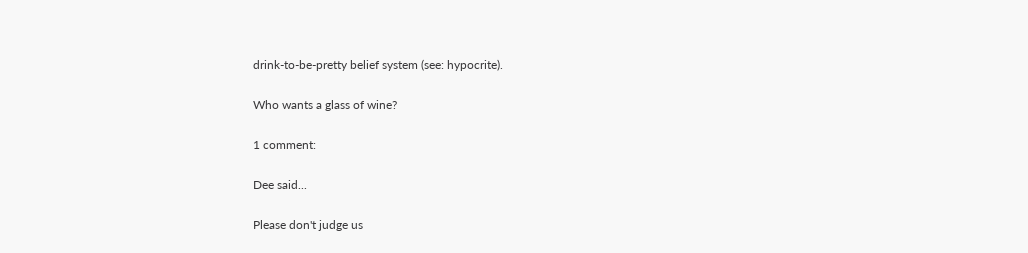drink-to-be-pretty belief system (see: hypocrite).

Who wants a glass of wine?

1 comment:

Dee said...

Please don't judge us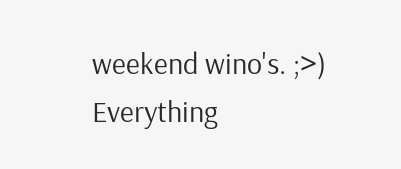weekend wino's. ;>) Everything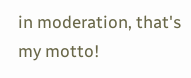in moderation, that's my motto!